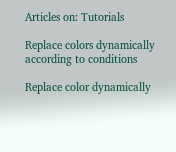Articles on: Tutorials

Replace colors dynamically according to conditions

Replace color dynamically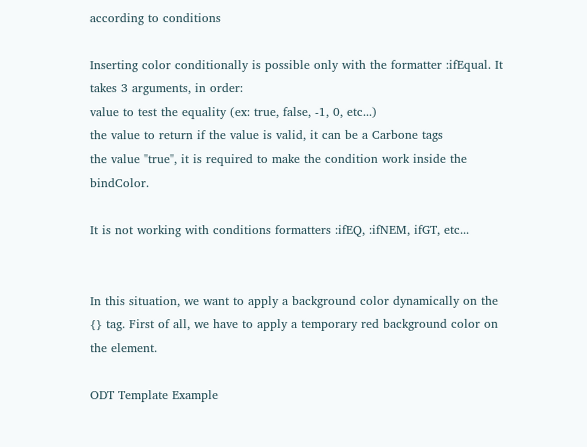according to conditions

Inserting color conditionally is possible only with the formatter :ifEqual. It takes 3 arguments, in order:
value to test the equality (ex: true, false, -1, 0, etc...)
the value to return if the value is valid, it can be a Carbone tags
the value "true", it is required to make the condition work inside the bindColor.

It is not working with conditions formatters :ifEQ, :ifNEM, ifGT, etc...


In this situation, we want to apply a background color dynamically on the {} tag. First of all, we have to apply a temporary red background color on the element.

ODT Template Example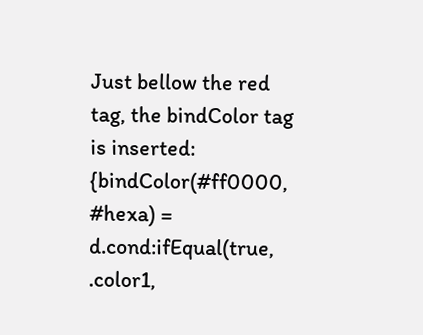Just bellow the red tag, the bindColor tag is inserted:
{bindColor(#ff0000, #hexa) = d.cond:ifEqual(true, .color1,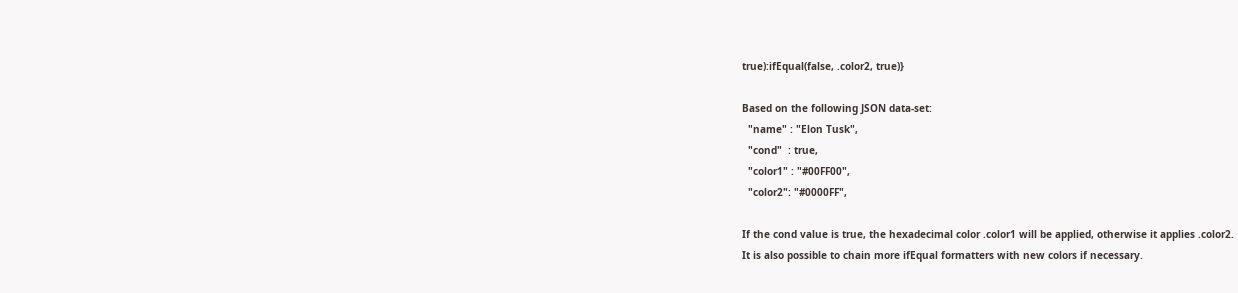true):ifEqual(false, .color2, true)}

Based on the following JSON data-set:
  "name" : "Elon Tusk",
  "cond"  : true,
  "color1" : "#00FF00",
  "color2": "#0000FF",

If the cond value is true, the hexadecimal color .color1 will be applied, otherwise it applies .color2.
It is also possible to chain more ifEqual formatters with new colors if necessary.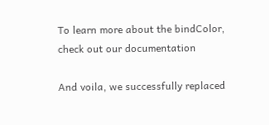To learn more about the bindColor, check out our documentation

And voila, we successfully replaced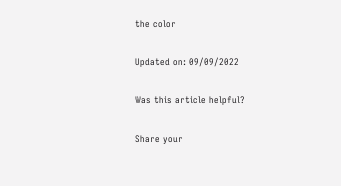the color

Updated on: 09/09/2022

Was this article helpful?

Share your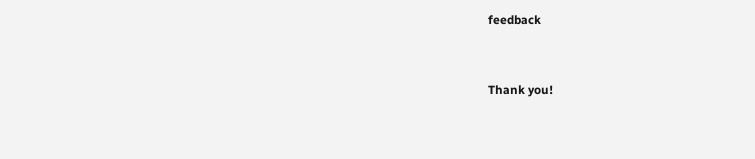feedback


Thank you!